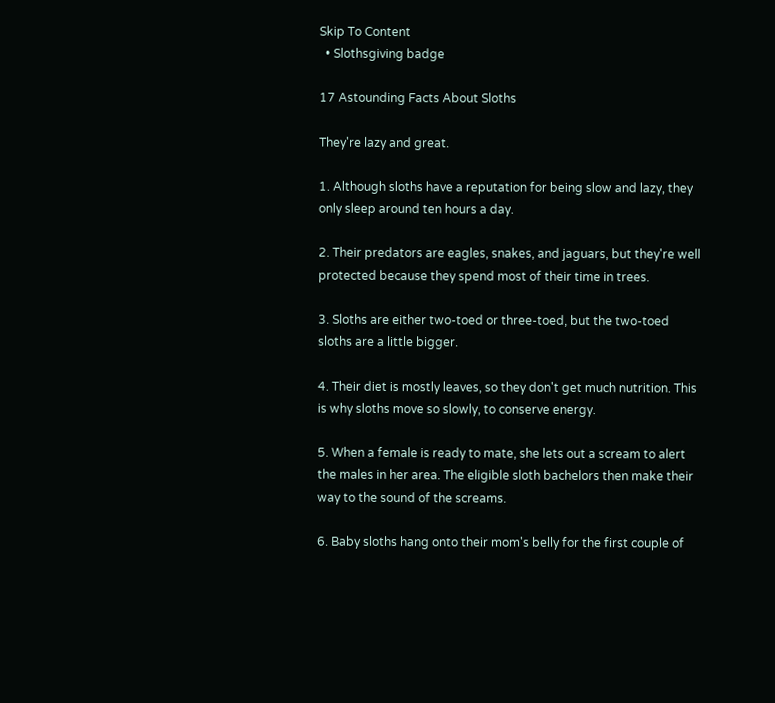Skip To Content
  • Slothsgiving badge

17 Astounding Facts About Sloths

They're lazy and great.

1. Although sloths have a reputation for being slow and lazy, they only sleep around ten hours a day.

2. Their predators are eagles, snakes, and jaguars, but they're well protected because they spend most of their time in trees.

3. Sloths are either two-toed or three-toed, but the two-toed sloths are a little bigger.

4. Their diet is mostly leaves, so they don't get much nutrition. This is why sloths move so slowly, to conserve energy.

5. When a female is ready to mate, she lets out a scream to alert the males in her area. The eligible sloth bachelors then make their way to the sound of the screams.

6. Baby sloths hang onto their mom's belly for the first couple of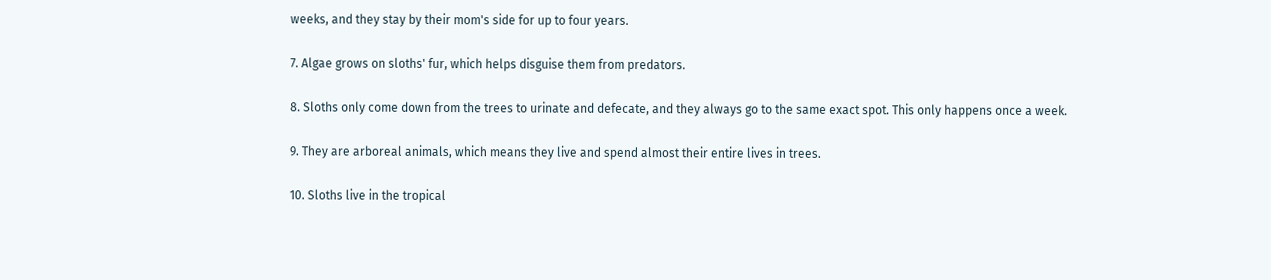weeks, and they stay by their mom's side for up to four years.

7. Algae grows on sloths' fur, which helps disguise them from predators.

8. Sloths only come down from the trees to urinate and defecate, and they always go to the same exact spot. This only happens once a week.

9. They are arboreal animals, which means they live and spend almost their entire lives in trees.

10. Sloths live in the tropical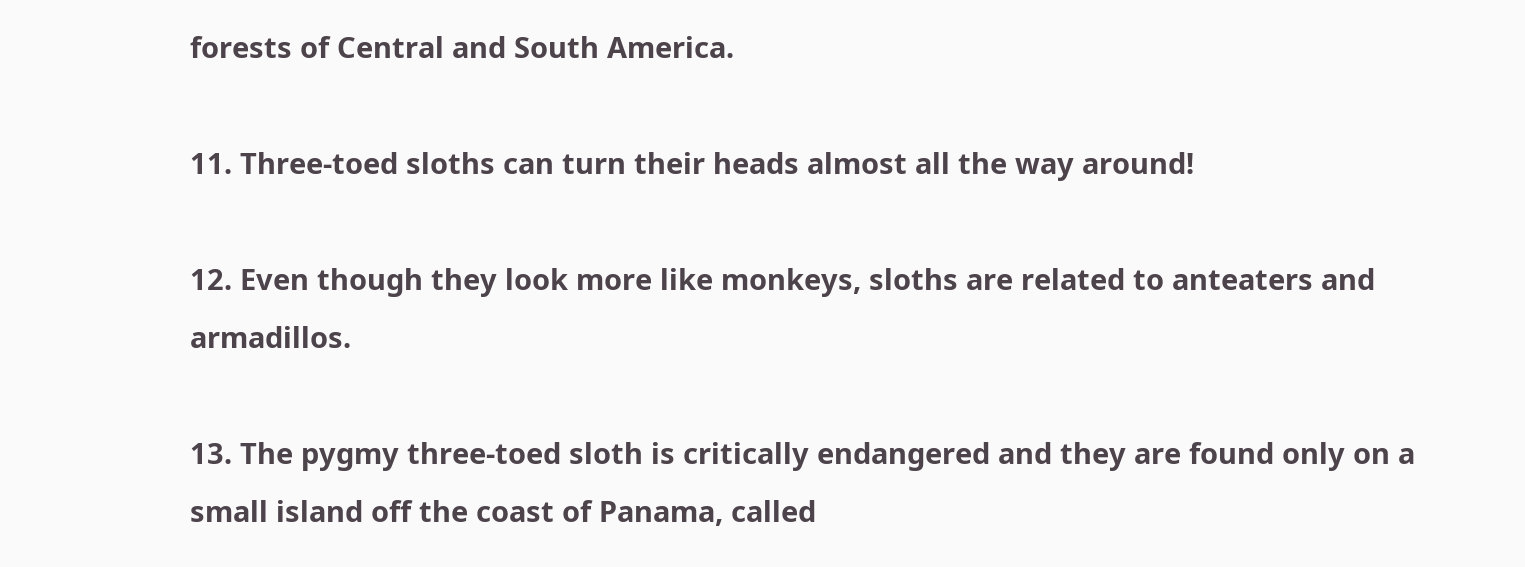forests of Central and South America.

11. Three-toed sloths can turn their heads almost all the way around!

12. Even though they look more like monkeys, sloths are related to anteaters and armadillos.

13. The pygmy three-toed sloth is critically endangered and they are found only on a small island off the coast of Panama, called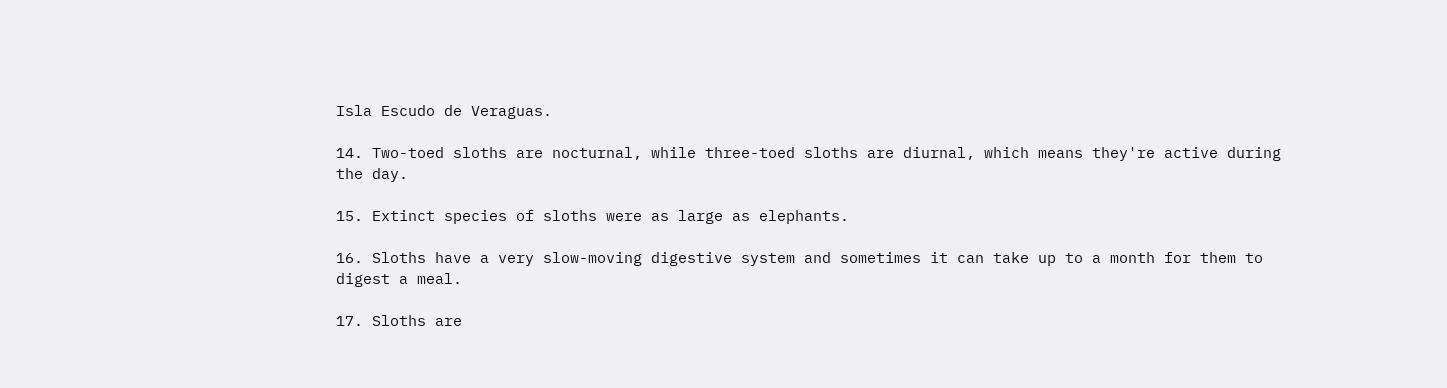Isla Escudo de Veraguas.

14. Two-toed sloths are nocturnal, while three-toed sloths are diurnal, which means they're active during the day.

15. Extinct species of sloths were as large as elephants.

16. Sloths have a very slow-moving digestive system and sometimes it can take up to a month for them to digest a meal.

17. Sloths are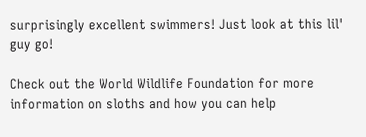surprisingly excellent swimmers! Just look at this lil' guy go!

Check out the World Wildlife Foundation for more information on sloths and how you can help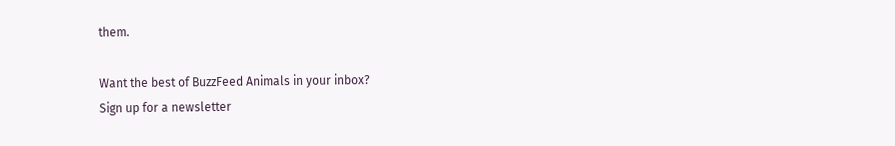them.

Want the best of BuzzFeed Animals in your inbox?
Sign up for a newsletter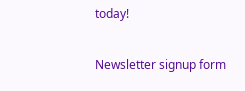today!

Newsletter signup form